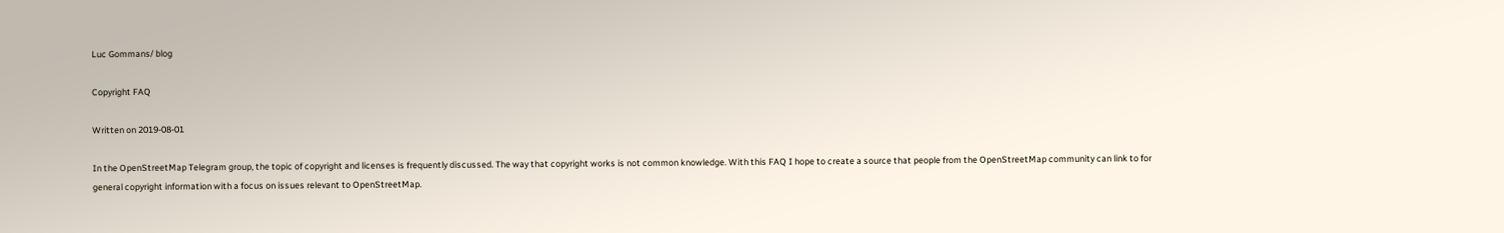Luc Gommans/ blog

Copyright FAQ

Written on 2019-08-01

In the OpenStreetMap Telegram group, the topic of copyright and licenses is frequently discussed. The way that copyright works is not common knowledge. With this FAQ I hope to create a source that people from the OpenStreetMap community can link to for general copyright information with a focus on issues relevant to OpenStreetMap.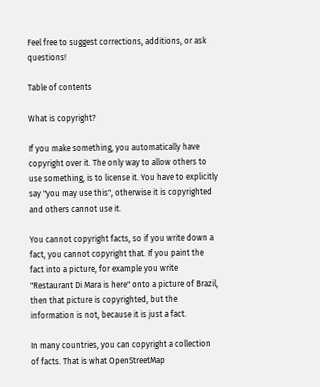Feel free to suggest corrections, additions, or ask questions!

Table of contents

What is copyright?

If you make something, you automatically have copyright over it. The only way to allow others to use something, is to license it. You have to explicitly say "you may use this", otherwise it is copyrighted and others cannot use it.

You cannot copyright facts, so if you write down a fact, you cannot copyright that. If you paint the fact into a picture, for example you write "Restaurant Di Mara is here" onto a picture of Brazil, then that picture is copyrighted, but the information is not, because it is just a fact.

In many countries, you can copyright a collection of facts. That is what OpenStreetMap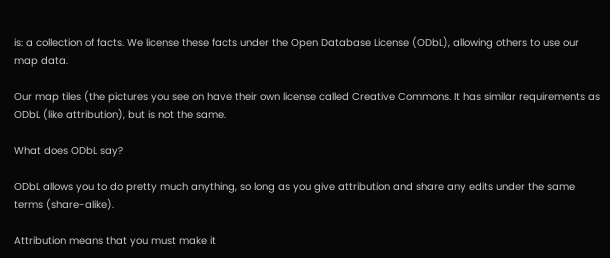is: a collection of facts. We license these facts under the Open Database License (ODbL), allowing others to use our map data.

Our map tiles (the pictures you see on have their own license called Creative Commons. It has similar requirements as ODbL (like attribution), but is not the same.

What does ODbL say?

ODbL allows you to do pretty much anything, so long as you give attribution and share any edits under the same terms (share-alike).

Attribution means that you must make it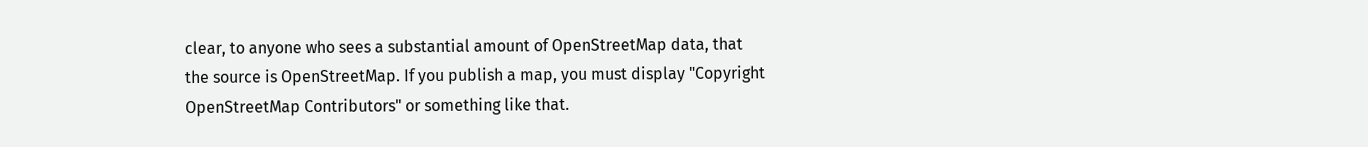clear, to anyone who sees a substantial amount of OpenStreetMap data, that the source is OpenStreetMap. If you publish a map, you must display "Copyright OpenStreetMap Contributors" or something like that.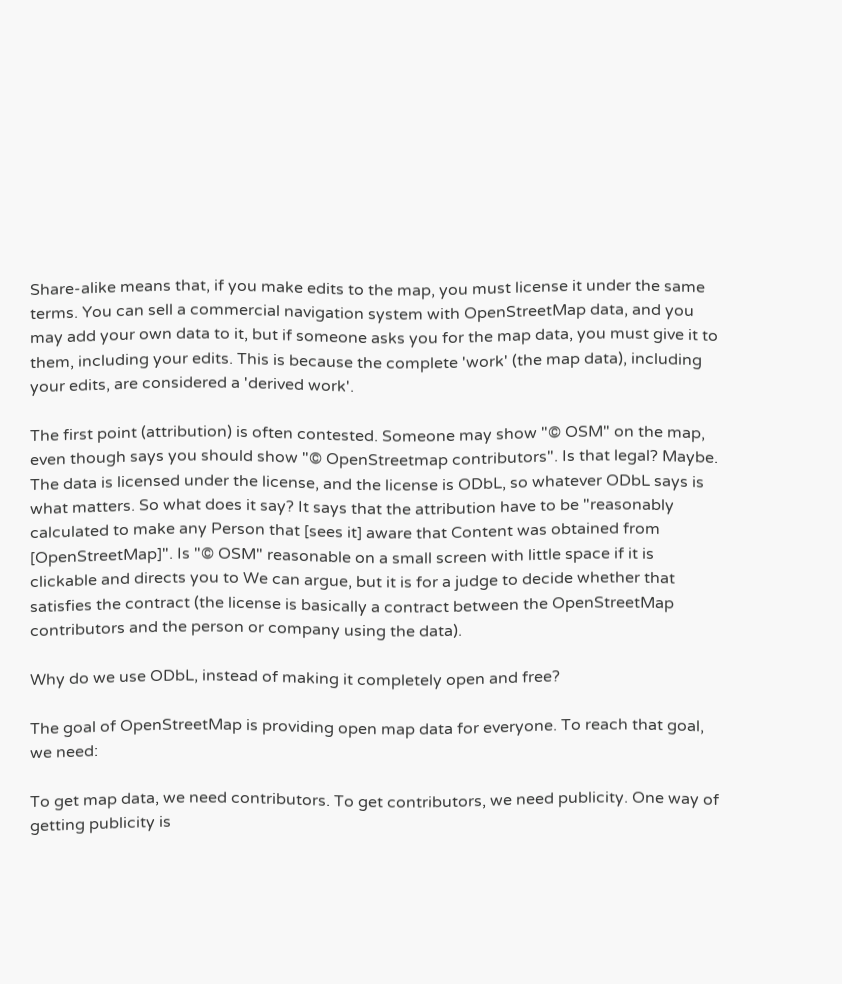Share-alike means that, if you make edits to the map, you must license it under the same terms. You can sell a commercial navigation system with OpenStreetMap data, and you may add your own data to it, but if someone asks you for the map data, you must give it to them, including your edits. This is because the complete 'work' (the map data), including your edits, are considered a 'derived work'.

The first point (attribution) is often contested. Someone may show "© OSM" on the map, even though says you should show "© OpenStreetmap contributors". Is that legal? Maybe. The data is licensed under the license, and the license is ODbL, so whatever ODbL says is what matters. So what does it say? It says that the attribution have to be "reasonably calculated to make any Person that [sees it] aware that Content was obtained from [OpenStreetMap]". Is "© OSM" reasonable on a small screen with little space if it is clickable and directs you to We can argue, but it is for a judge to decide whether that satisfies the contract (the license is basically a contract between the OpenStreetMap contributors and the person or company using the data).

Why do we use ODbL, instead of making it completely open and free?

The goal of OpenStreetMap is providing open map data for everyone. To reach that goal, we need:

To get map data, we need contributors. To get contributors, we need publicity. One way of getting publicity is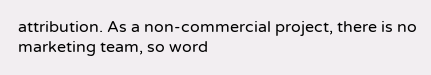attribution. As a non-commercial project, there is no marketing team, so word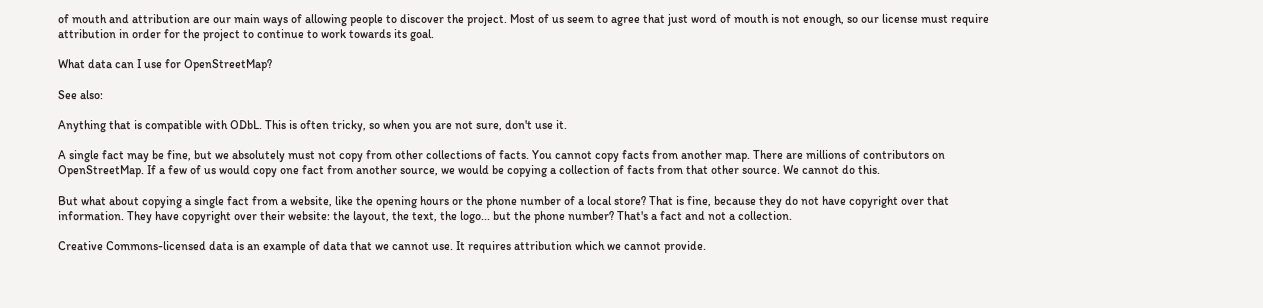of mouth and attribution are our main ways of allowing people to discover the project. Most of us seem to agree that just word of mouth is not enough, so our license must require attribution in order for the project to continue to work towards its goal.

What data can I use for OpenStreetMap?

See also:

Anything that is compatible with ODbL. This is often tricky, so when you are not sure, don't use it.

A single fact may be fine, but we absolutely must not copy from other collections of facts. You cannot copy facts from another map. There are millions of contributors on OpenStreetMap. If a few of us would copy one fact from another source, we would be copying a collection of facts from that other source. We cannot do this.

But what about copying a single fact from a website, like the opening hours or the phone number of a local store? That is fine, because they do not have copyright over that information. They have copyright over their website: the layout, the text, the logo... but the phone number? That's a fact and not a collection.

Creative Commons-licensed data is an example of data that we cannot use. It requires attribution which we cannot provide.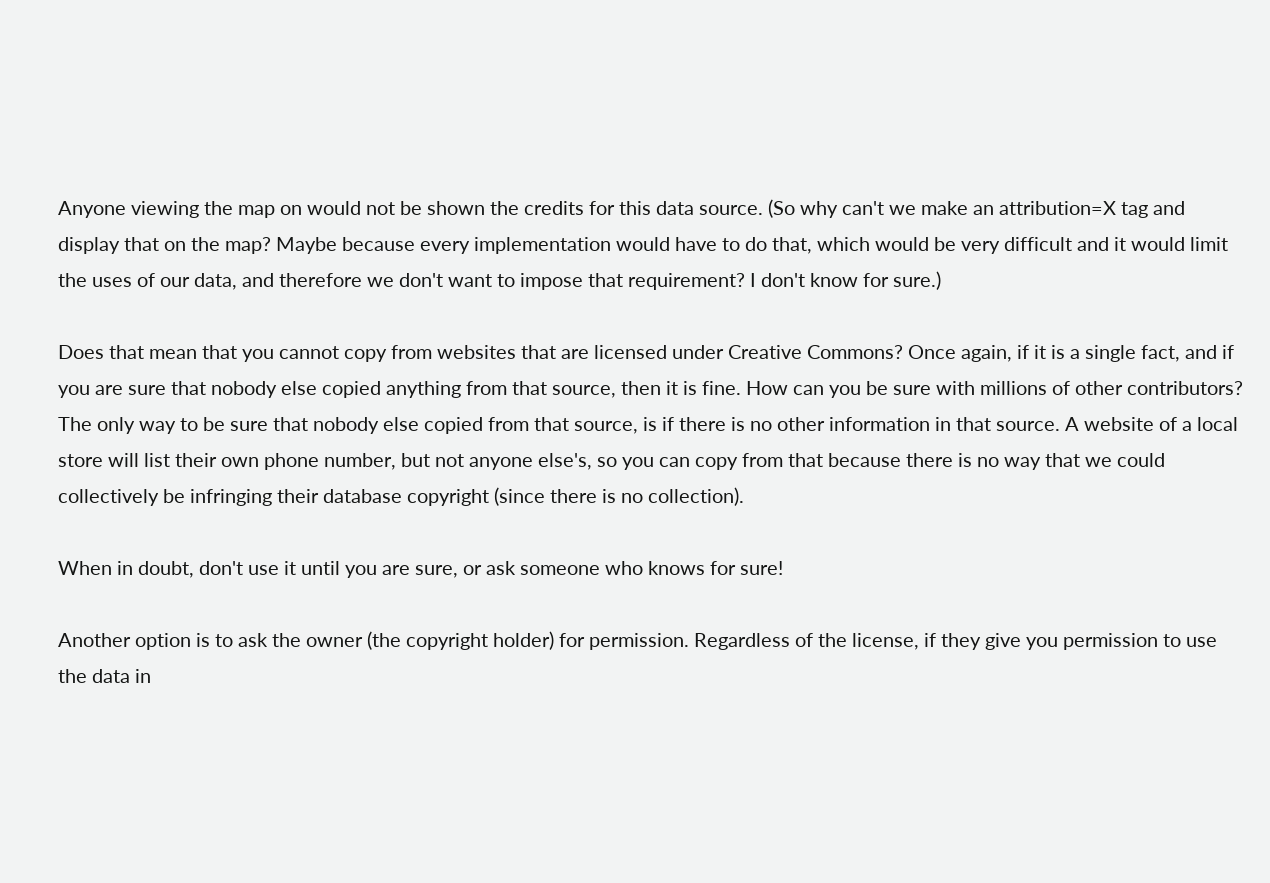Anyone viewing the map on would not be shown the credits for this data source. (So why can't we make an attribution=X tag and display that on the map? Maybe because every implementation would have to do that, which would be very difficult and it would limit the uses of our data, and therefore we don't want to impose that requirement? I don't know for sure.)

Does that mean that you cannot copy from websites that are licensed under Creative Commons? Once again, if it is a single fact, and if you are sure that nobody else copied anything from that source, then it is fine. How can you be sure with millions of other contributors? The only way to be sure that nobody else copied from that source, is if there is no other information in that source. A website of a local store will list their own phone number, but not anyone else's, so you can copy from that because there is no way that we could collectively be infringing their database copyright (since there is no collection).

When in doubt, don't use it until you are sure, or ask someone who knows for sure!

Another option is to ask the owner (the copyright holder) for permission. Regardless of the license, if they give you permission to use the data in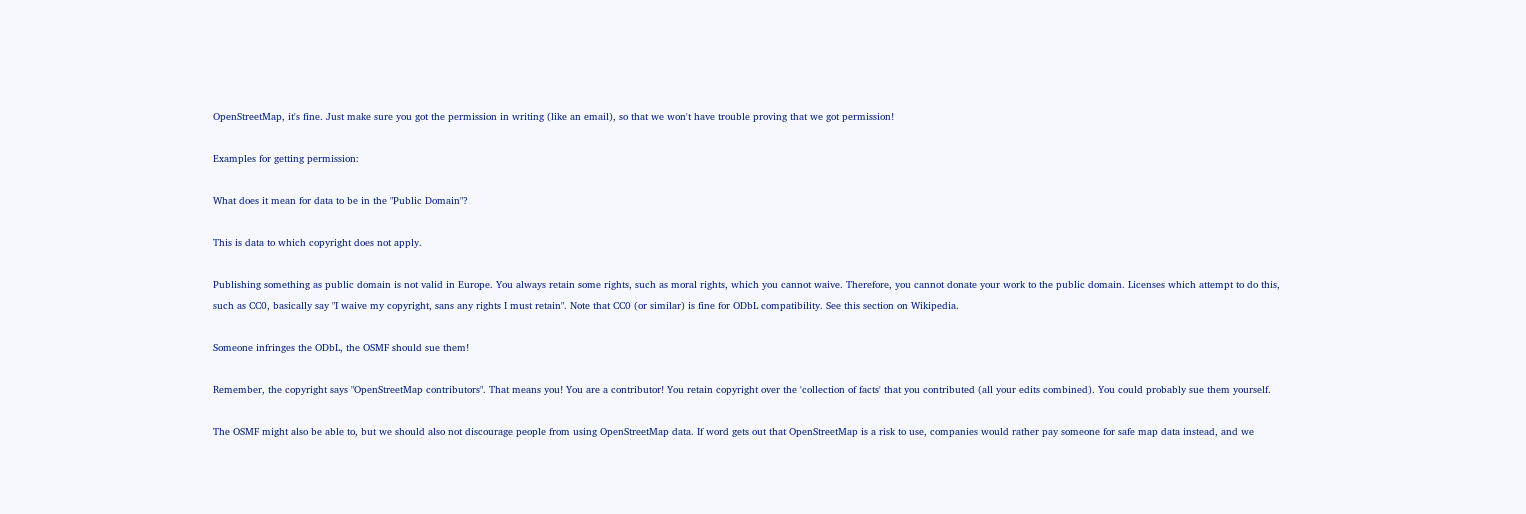OpenStreetMap, it's fine. Just make sure you got the permission in writing (like an email), so that we won't have trouble proving that we got permission!

Examples for getting permission:

What does it mean for data to be in the "Public Domain"?

This is data to which copyright does not apply.

Publishing something as public domain is not valid in Europe. You always retain some rights, such as moral rights, which you cannot waive. Therefore, you cannot donate your work to the public domain. Licenses which attempt to do this, such as CC0, basically say "I waive my copyright, sans any rights I must retain". Note that CC0 (or similar) is fine for ODbL compatibility. See this section on Wikipedia.

Someone infringes the ODbL, the OSMF should sue them!

Remember, the copyright says "OpenStreetMap contributors". That means you! You are a contributor! You retain copyright over the 'collection of facts' that you contributed (all your edits combined). You could probably sue them yourself.

The OSMF might also be able to, but we should also not discourage people from using OpenStreetMap data. If word gets out that OpenStreetMap is a risk to use, companies would rather pay someone for safe map data instead, and we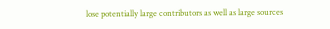lose potentially large contributors as well as large sources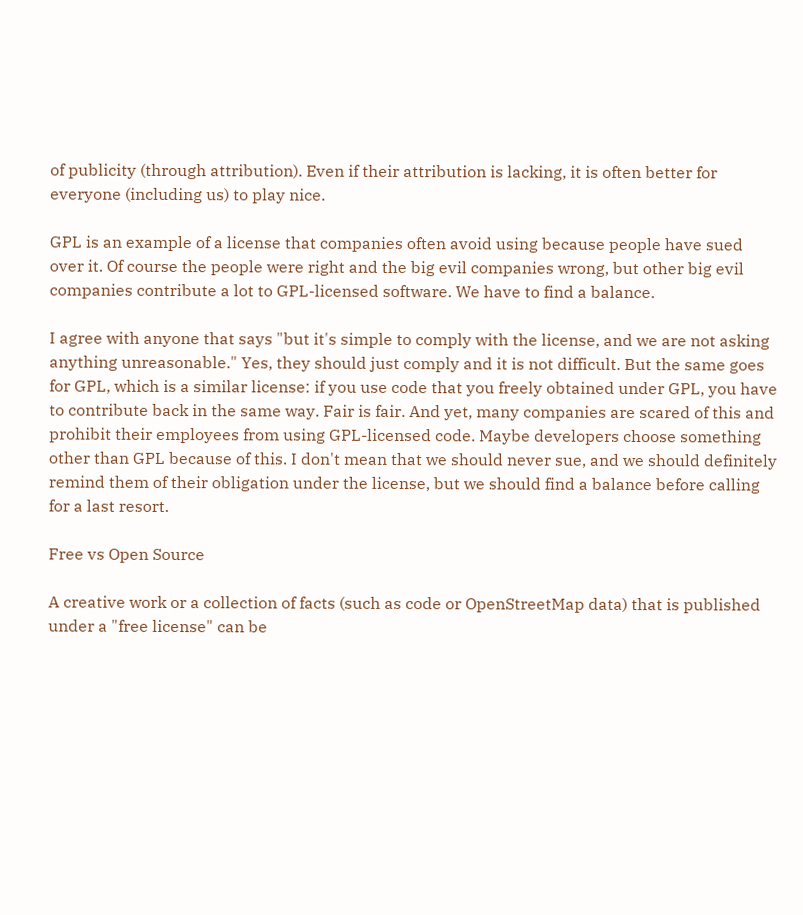of publicity (through attribution). Even if their attribution is lacking, it is often better for everyone (including us) to play nice.

GPL is an example of a license that companies often avoid using because people have sued over it. Of course the people were right and the big evil companies wrong, but other big evil companies contribute a lot to GPL-licensed software. We have to find a balance.

I agree with anyone that says "but it's simple to comply with the license, and we are not asking anything unreasonable." Yes, they should just comply and it is not difficult. But the same goes for GPL, which is a similar license: if you use code that you freely obtained under GPL, you have to contribute back in the same way. Fair is fair. And yet, many companies are scared of this and prohibit their employees from using GPL-licensed code. Maybe developers choose something other than GPL because of this. I don't mean that we should never sue, and we should definitely remind them of their obligation under the license, but we should find a balance before calling for a last resort.

Free vs Open Source

A creative work or a collection of facts (such as code or OpenStreetMap data) that is published under a "free license" can be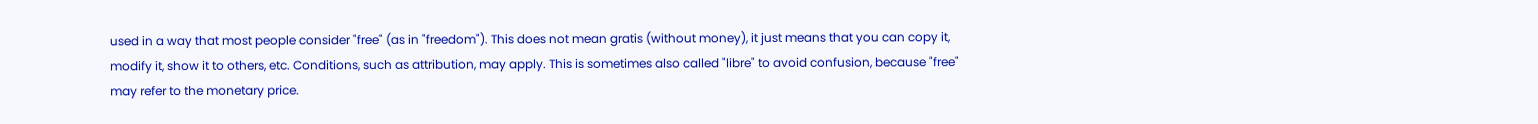used in a way that most people consider "free" (as in "freedom"). This does not mean gratis (without money), it just means that you can copy it, modify it, show it to others, etc. Conditions, such as attribution, may apply. This is sometimes also called "libre" to avoid confusion, because "free" may refer to the monetary price.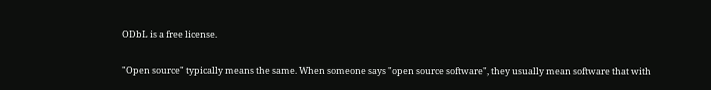ODbL is a free license.

"Open source" typically means the same. When someone says "open source software", they usually mean software that with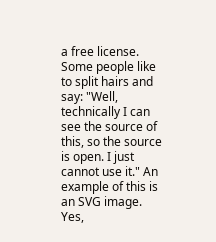a free license. Some people like to split hairs and say: "Well, technically I can see the source of this, so the source is open. I just cannot use it." An example of this is an SVG image. Yes,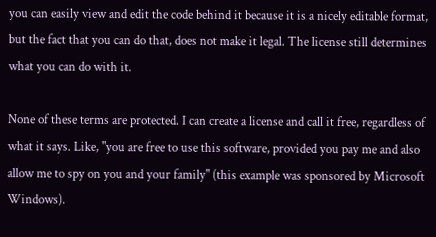you can easily view and edit the code behind it because it is a nicely editable format, but the fact that you can do that, does not make it legal. The license still determines what you can do with it.

None of these terms are protected. I can create a license and call it free, regardless of what it says. Like, "you are free to use this software, provided you pay me and also allow me to spy on you and your family" (this example was sponsored by Microsoft Windows).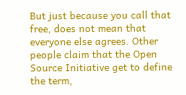But just because you call that free, does not mean that everyone else agrees. Other people claim that the Open Source Initiative get to define the term,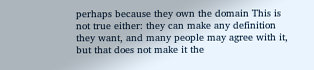perhaps because they own the domain This is not true either: they can make any definition they want, and many people may agree with it, but that does not make it the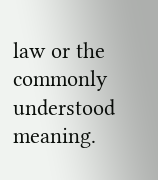law or the commonly understood meaning.